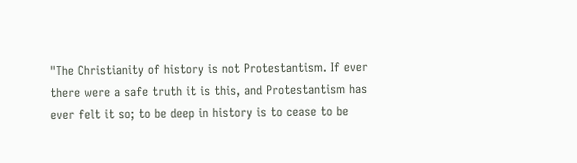"The Christianity of history is not Protestantism. If ever there were a safe truth it is this, and Protestantism has ever felt it so; to be deep in history is to cease to be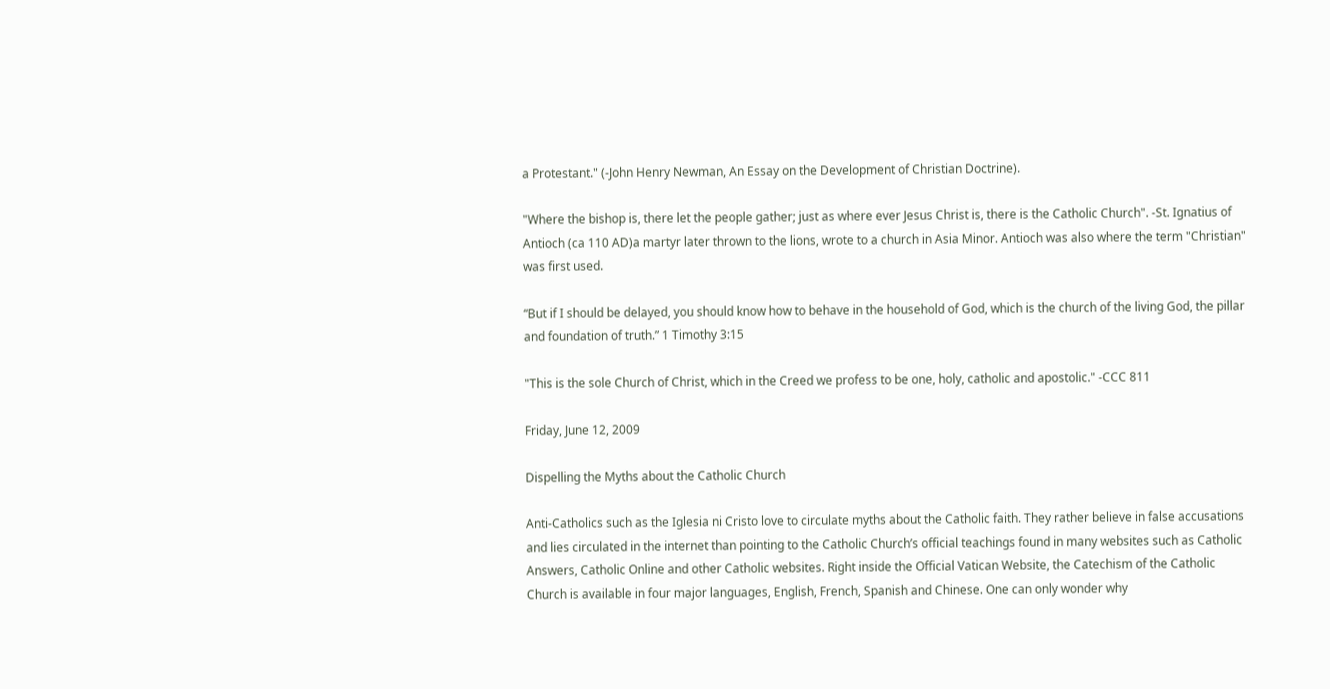a Protestant." (-John Henry Newman, An Essay on the Development of Christian Doctrine).

"Where the bishop is, there let the people gather; just as where ever Jesus Christ is, there is the Catholic Church". -St. Ignatius of Antioch (ca 110 AD)a martyr later thrown to the lions, wrote to a church in Asia Minor. Antioch was also where the term "Christian" was first used.

“But if I should be delayed, you should know how to behave in the household of God, which is the church of the living God, the pillar and foundation of truth.” 1 Timothy 3:15

"This is the sole Church of Christ, which in the Creed we profess to be one, holy, catholic and apostolic." -CCC 811

Friday, June 12, 2009

Dispelling the Myths about the Catholic Church

Anti-Catholics such as the Iglesia ni Cristo love to circulate myths about the Catholic faith. They rather believe in false accusations and lies circulated in the internet than pointing to the Catholic Church’s official teachings found in many websites such as Catholic Answers, Catholic Online and other Catholic websites. Right inside the Official Vatican Website, the Catechism of the Catholic Church is available in four major languages, English, French, Spanish and Chinese. One can only wonder why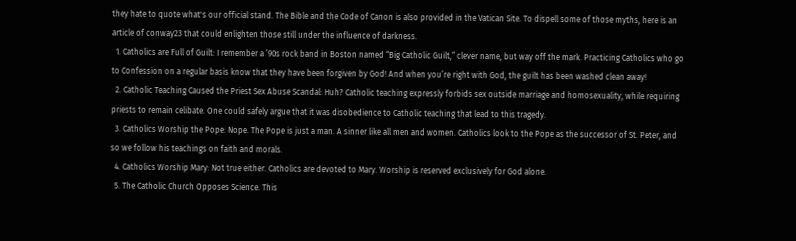they hate to quote what's our official stand. The Bible and the Code of Canon is also provided in the Vatican Site. To dispell some of those myths, here is an article of conway23 that could enlighten those still under the influence of darkness.
  1. Catholics are Full of Guilt: I remember a ’90s rock band in Boston named “Big Catholic Guilt,” clever name, but way off the mark. Practicing Catholics who go to Confession on a regular basis know that they have been forgiven by God! And when you’re right with God, the guilt has been washed clean away!
  2. Catholic Teaching Caused the Priest Sex Abuse Scandal: Huh? Catholic teaching expressly forbids sex outside marriage and homosexuality, while requiring priests to remain celibate. One could safely argue that it was disobedience to Catholic teaching that lead to this tragedy.
  3. Catholics Worship the Pope: Nope. The Pope is just a man. A sinner like all men and women. Catholics look to the Pope as the successor of St. Peter, and so we follow his teachings on faith and morals.
  4. Catholics Worship Mary: Not true either. Catholics are devoted to Mary. Worship is reserved exclusively for God alone.
  5. The Catholic Church Opposes Science. This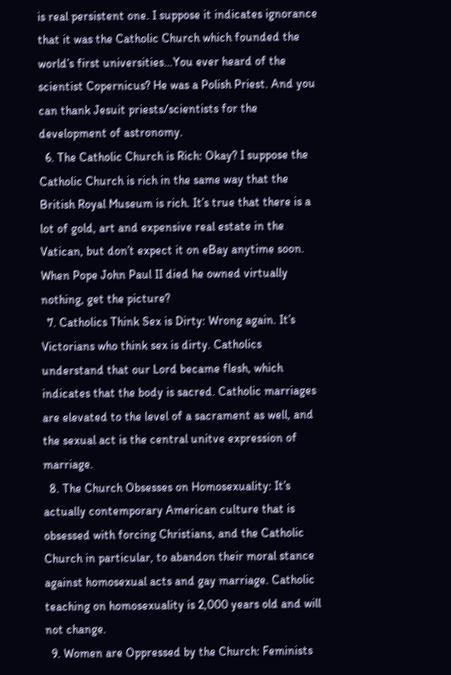is real persistent one. I suppose it indicates ignorance that it was the Catholic Church which founded the world’s first universities…You ever heard of the scientist Copernicus? He was a Polish Priest. And you can thank Jesuit priests/scientists for the development of astronomy.
  6. The Catholic Church is Rich: Okay? I suppose the Catholic Church is rich in the same way that the British Royal Museum is rich. It’s true that there is a lot of gold, art and expensive real estate in the Vatican, but don’t expect it on eBay anytime soon. When Pope John Paul II died he owned virtually nothing, get the picture?
  7. Catholics Think Sex is Dirty: Wrong again. It’s Victorians who think sex is dirty. Catholics understand that our Lord became flesh, which indicates that the body is sacred. Catholic marriages are elevated to the level of a sacrament as well, and the sexual act is the central unitve expression of marriage.
  8. The Church Obsesses on Homosexuality: It’s actually contemporary American culture that is obsessed with forcing Christians, and the Catholic Church in particular, to abandon their moral stance against homosexual acts and gay marriage. Catholic teaching on homosexuality is 2,000 years old and will not change.
  9. Women are Oppressed by the Church: Feminists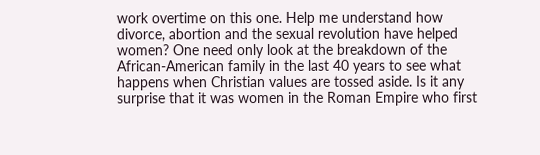work overtime on this one. Help me understand how divorce, abortion and the sexual revolution have helped women? One need only look at the breakdown of the African-American family in the last 40 years to see what happens when Christian values are tossed aside. Is it any surprise that it was women in the Roman Empire who first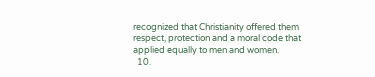recognized that Christianity offered them respect, protection and a moral code that applied equally to men and women.
  10.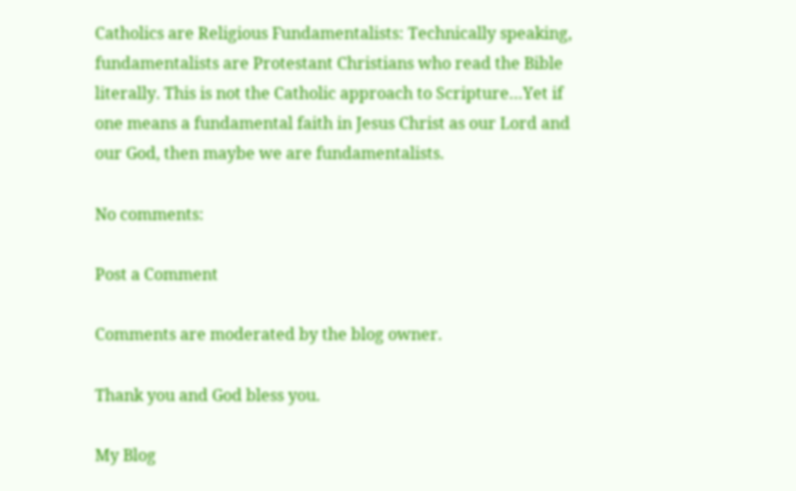Catholics are Religious Fundamentalists: Technically speaking, fundamentalists are Protestant Christians who read the Bible literally. This is not the Catholic approach to Scripture…Yet if one means a fundamental faith in Jesus Christ as our Lord and our God, then maybe we are fundamentalists.

No comments:

Post a Comment

Comments are moderated by the blog owner.

Thank you and God bless you.

My Blog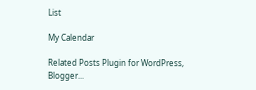List

My Calendar

Related Posts Plugin for WordPress, Blogger...